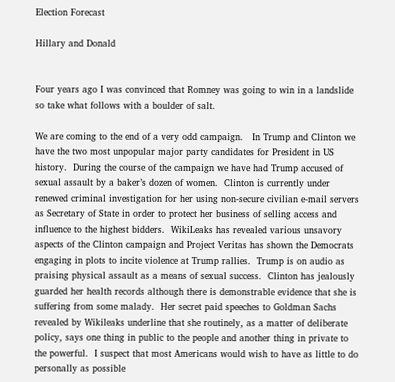Election Forecast

Hillary and Donald


Four years ago I was convinced that Romney was going to win in a landslide so take what follows with a boulder of salt.

We are coming to the end of a very odd campaign.   In Trump and Clinton we have the two most unpopular major party candidates for President in US history.  During the course of the campaign we have had Trump accused of sexual assault by a baker’s dozen of women.  Clinton is currently under renewed criminal investigation for her using non-secure civilian e-mail servers as Secretary of State in order to protect her business of selling access and influence to the highest bidders.  WikiLeaks has revealed various unsavory aspects of the Clinton campaign and Project Veritas has shown the Democrats engaging in plots to incite violence at Trump rallies.  Trump is on audio as praising physical assault as a means of sexual success.  Clinton has jealously guarded her health records although there is demonstrable evidence that she is suffering from some malady.  Her secret paid speeches to Goldman Sachs revealed by Wikileaks underline that she routinely, as a matter of deliberate policy, says one thing in public to the people and another thing in private to the powerful.  I suspect that most Americans would wish to have as little to do personally as possible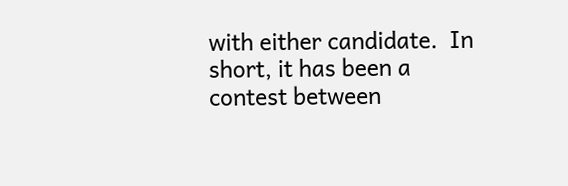with either candidate.  In short, it has been a contest between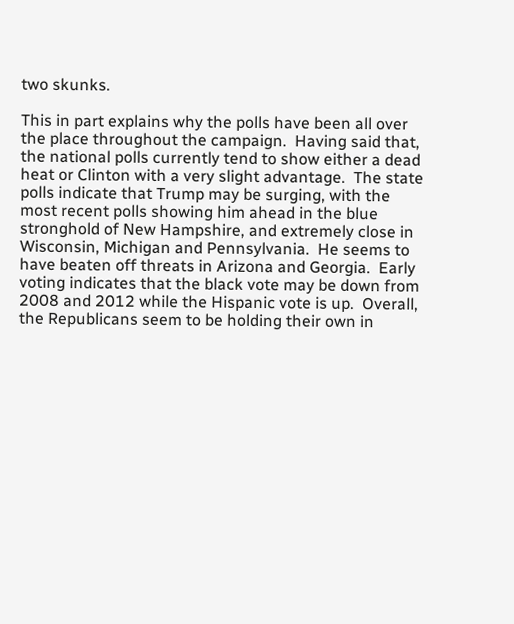two skunks.

This in part explains why the polls have been all over the place throughout the campaign.  Having said that, the national polls currently tend to show either a dead heat or Clinton with a very slight advantage.  The state polls indicate that Trump may be surging, with the most recent polls showing him ahead in the blue stronghold of New Hampshire, and extremely close in Wisconsin, Michigan and Pennsylvania.  He seems to have beaten off threats in Arizona and Georgia.  Early voting indicates that the black vote may be down from 2008 and 2012 while the Hispanic vote is up.  Overall, the Republicans seem to be holding their own in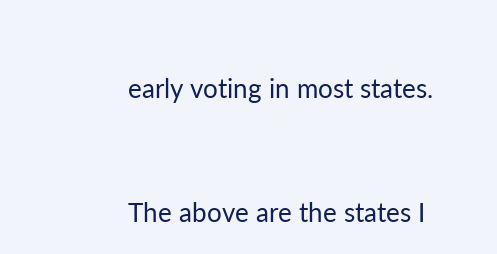early voting in most states.



The above are the states I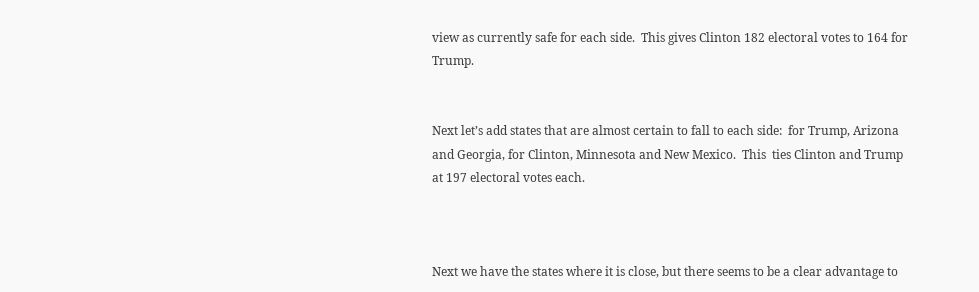view as currently safe for each side.  This gives Clinton 182 electoral votes to 164 for Trump.


Next let’s add states that are almost certain to fall to each side:  for Trump, Arizona and Georgia, for Clinton, Minnesota and New Mexico.  This  ties Clinton and Trump at 197 electoral votes each.



Next we have the states where it is close, but there seems to be a clear advantage to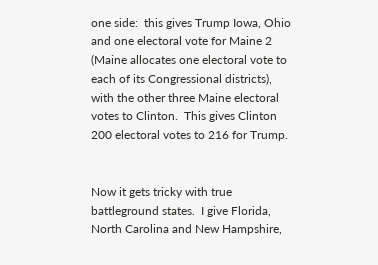one side:  this gives Trump Iowa, Ohio and one electoral vote for Maine 2 (Maine allocates one electoral vote to each of its Congressional districts), with the other three Maine electoral votes to Clinton.  This gives Clinton 200 electoral votes to 216 for Trump.


Now it gets tricky with true battleground states.  I give Florida, North Carolina and New Hampshire,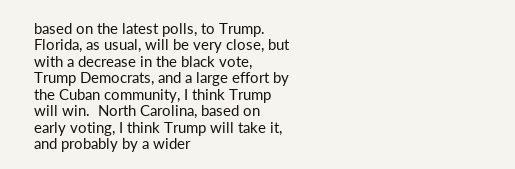based on the latest polls, to Trump.  Florida, as usual, will be very close, but with a decrease in the black vote, Trump Democrats, and a large effort by the Cuban community, I think Trump will win.  North Carolina, based on early voting, I think Trump will take it, and probably by a wider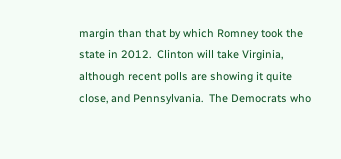margin than that by which Romney took the state in 2012.  Clinton will take Virginia, although recent polls are showing it quite close, and Pennsylvania.  The Democrats who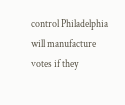control Philadelphia will manufacture votes if they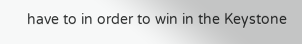have to in order to win in the Keystone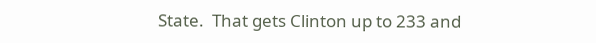State.  That gets Clinton up to 233 and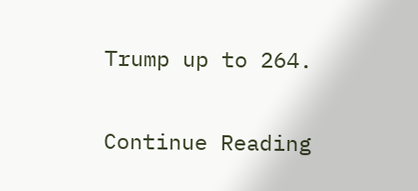Trump up to 264.

Continue Reading